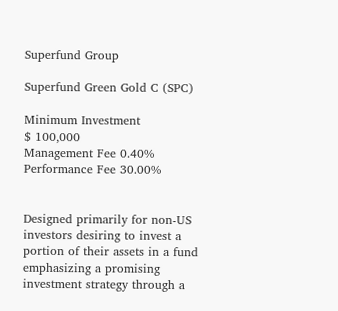Superfund Group

Superfund Green Gold C (SPC)

Minimum Investment
$ 100,000
Management Fee 0.40%
Performance Fee 30.00%


Designed primarily for non-US investors desiring to invest a portion of their assets in a fund emphasizing a promising investment strategy through a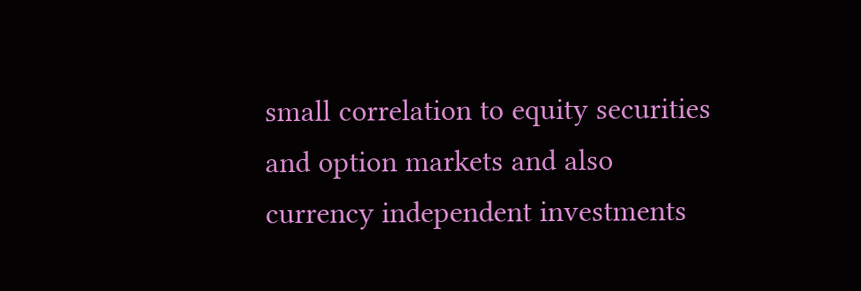small correlation to equity securities and option markets and also currency independent investments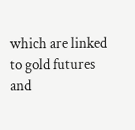which are linked to gold futures and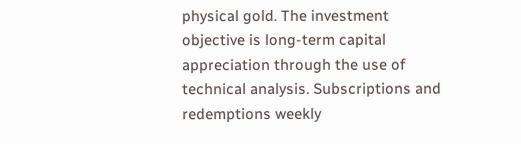physical gold. The investment objective is long-term capital appreciation through the use of technical analysis. Subscriptions and redemptions weekly